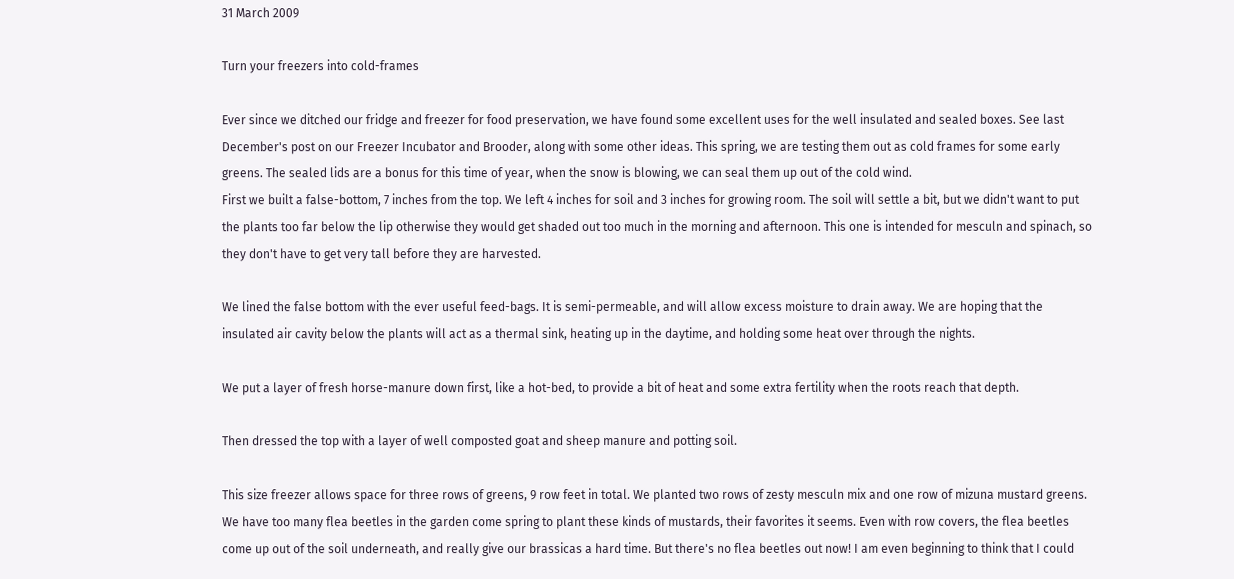31 March 2009

Turn your freezers into cold-frames

Ever since we ditched our fridge and freezer for food preservation, we have found some excellent uses for the well insulated and sealed boxes. See last December's post on our Freezer Incubator and Brooder, along with some other ideas. This spring, we are testing them out as cold frames for some early greens. The sealed lids are a bonus for this time of year, when the snow is blowing, we can seal them up out of the cold wind.
First we built a false-bottom, 7 inches from the top. We left 4 inches for soil and 3 inches for growing room. The soil will settle a bit, but we didn't want to put the plants too far below the lip otherwise they would get shaded out too much in the morning and afternoon. This one is intended for mesculn and spinach, so they don't have to get very tall before they are harvested.

We lined the false bottom with the ever useful feed-bags. It is semi-permeable, and will allow excess moisture to drain away. We are hoping that the insulated air cavity below the plants will act as a thermal sink, heating up in the daytime, and holding some heat over through the nights.

We put a layer of fresh horse-manure down first, like a hot-bed, to provide a bit of heat and some extra fertility when the roots reach that depth.

Then dressed the top with a layer of well composted goat and sheep manure and potting soil.

This size freezer allows space for three rows of greens, 9 row feet in total. We planted two rows of zesty mesculn mix and one row of mizuna mustard greens. We have too many flea beetles in the garden come spring to plant these kinds of mustards, their favorites it seems. Even with row covers, the flea beetles come up out of the soil underneath, and really give our brassicas a hard time. But there's no flea beetles out now! I am even beginning to think that I could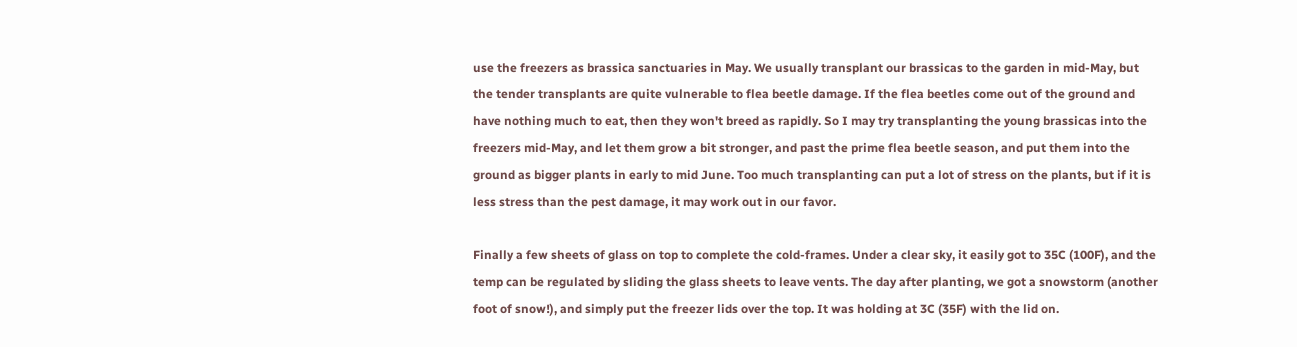use the freezers as brassica sanctuaries in May. We usually transplant our brassicas to the garden in mid-May, but the tender transplants are quite vulnerable to flea beetle damage. If the flea beetles come out of the ground and have nothing much to eat, then they won't breed as rapidly. So I may try transplanting the young brassicas into the freezers mid-May, and let them grow a bit stronger, and past the prime flea beetle season, and put them into the ground as bigger plants in early to mid June. Too much transplanting can put a lot of stress on the plants, but if it is less stress than the pest damage, it may work out in our favor.

Finally a few sheets of glass on top to complete the cold-frames. Under a clear sky, it easily got to 35C (100F), and the temp can be regulated by sliding the glass sheets to leave vents. The day after planting, we got a snowstorm (another foot of snow!), and simply put the freezer lids over the top. It was holding at 3C (35F) with the lid on.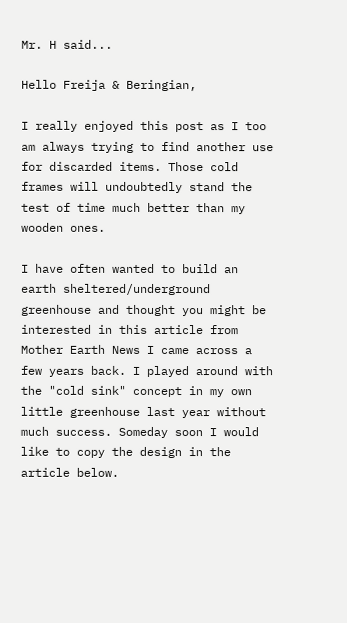Mr. H said...

Hello Freija & Beringian,

I really enjoyed this post as I too am always trying to find another use for discarded items. Those cold frames will undoubtedly stand the test of time much better than my wooden ones.

I have often wanted to build an earth sheltered/underground greenhouse and thought you might be interested in this article from Mother Earth News I came across a few years back. I played around with the "cold sink" concept in my own little greenhouse last year without much success. Someday soon I would like to copy the design in the article below.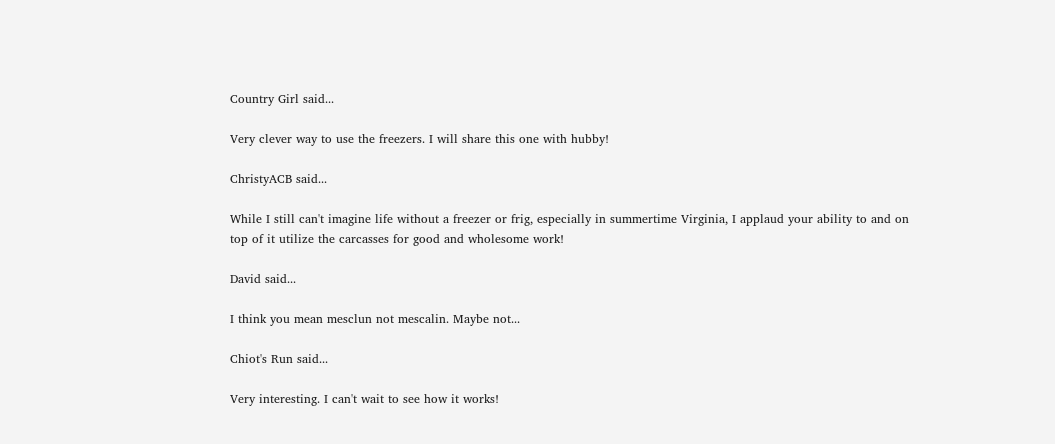Country Girl said...

Very clever way to use the freezers. I will share this one with hubby!

ChristyACB said...

While I still can't imagine life without a freezer or frig, especially in summertime Virginia, I applaud your ability to and on top of it utilize the carcasses for good and wholesome work!

David said...

I think you mean mesclun not mescalin. Maybe not...

Chiot's Run said...

Very interesting. I can't wait to see how it works!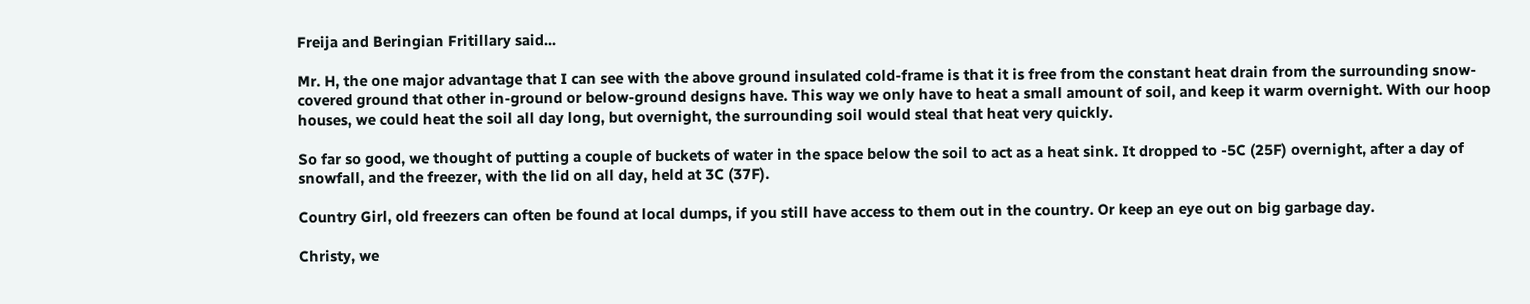Freija and Beringian Fritillary said...

Mr. H, the one major advantage that I can see with the above ground insulated cold-frame is that it is free from the constant heat drain from the surrounding snow-covered ground that other in-ground or below-ground designs have. This way we only have to heat a small amount of soil, and keep it warm overnight. With our hoop houses, we could heat the soil all day long, but overnight, the surrounding soil would steal that heat very quickly.

So far so good, we thought of putting a couple of buckets of water in the space below the soil to act as a heat sink. It dropped to -5C (25F) overnight, after a day of snowfall, and the freezer, with the lid on all day, held at 3C (37F).

Country Girl, old freezers can often be found at local dumps, if you still have access to them out in the country. Or keep an eye out on big garbage day.

Christy, we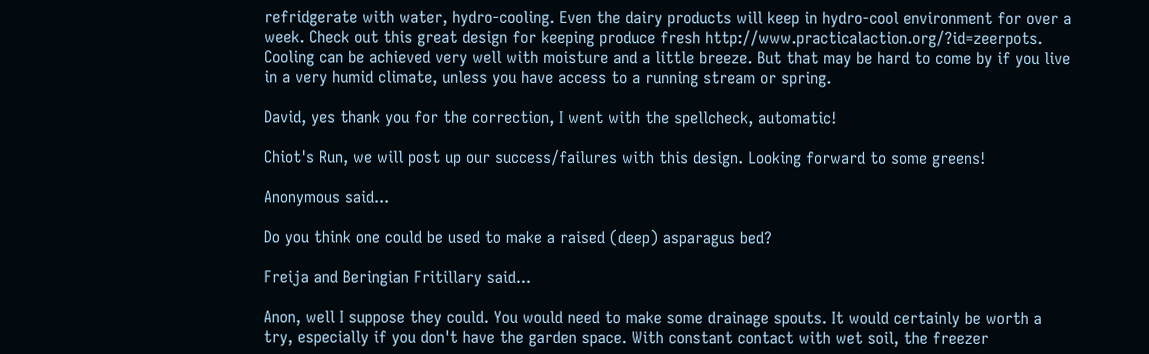refridgerate with water, hydro-cooling. Even the dairy products will keep in hydro-cool environment for over a week. Check out this great design for keeping produce fresh http://www.practicalaction.org/?id=zeerpots. Cooling can be achieved very well with moisture and a little breeze. But that may be hard to come by if you live in a very humid climate, unless you have access to a running stream or spring.

David, yes thank you for the correction, I went with the spellcheck, automatic!

Chiot's Run, we will post up our success/failures with this design. Looking forward to some greens!

Anonymous said...

Do you think one could be used to make a raised (deep) asparagus bed?

Freija and Beringian Fritillary said...

Anon, well I suppose they could. You would need to make some drainage spouts. It would certainly be worth a try, especially if you don't have the garden space. With constant contact with wet soil, the freezer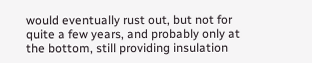would eventually rust out, but not for quite a few years, and probably only at the bottom, still providing insulation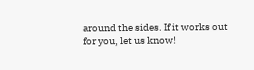around the sides. If it works out for you, let us know!